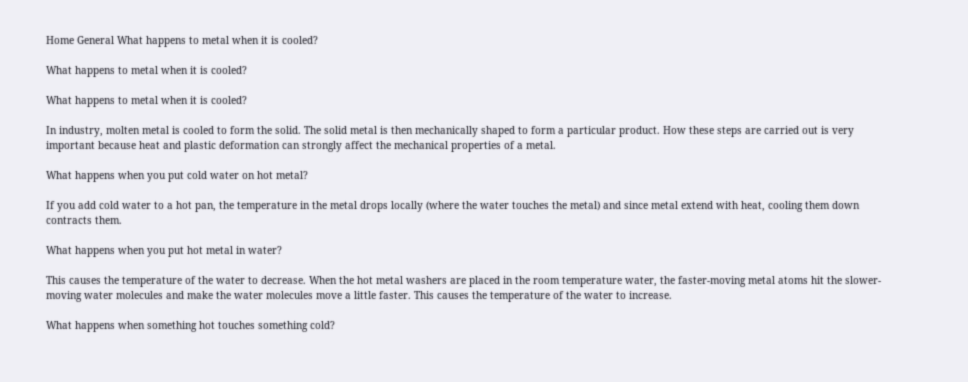Home General What happens to metal when it is cooled?

What happens to metal when it is cooled?

What happens to metal when it is cooled?

In industry, molten metal is cooled to form the solid. The solid metal is then mechanically shaped to form a particular product. How these steps are carried out is very important because heat and plastic deformation can strongly affect the mechanical properties of a metal.

What happens when you put cold water on hot metal?

If you add cold water to a hot pan, the temperature in the metal drops locally (where the water touches the metal) and since metal extend with heat, cooling them down contracts them.

What happens when you put hot metal in water?

This causes the temperature of the water to decrease. When the hot metal washers are placed in the room temperature water, the faster-moving metal atoms hit the slower-moving water molecules and make the water molecules move a little faster. This causes the temperature of the water to increase.

What happens when something hot touches something cold?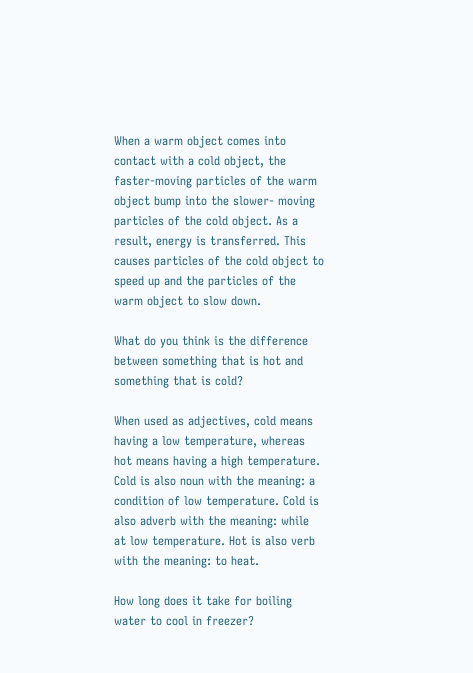When a warm object comes into contact with a cold object, the faster-moving particles of the warm object bump into the slower- moving particles of the cold object. As a result, energy is transferred. This causes particles of the cold object to speed up and the particles of the warm object to slow down.

What do you think is the difference between something that is hot and something that is cold?

When used as adjectives, cold means having a low temperature, whereas hot means having a high temperature. Cold is also noun with the meaning: a condition of low temperature. Cold is also adverb with the meaning: while at low temperature. Hot is also verb with the meaning: to heat.

How long does it take for boiling water to cool in freezer?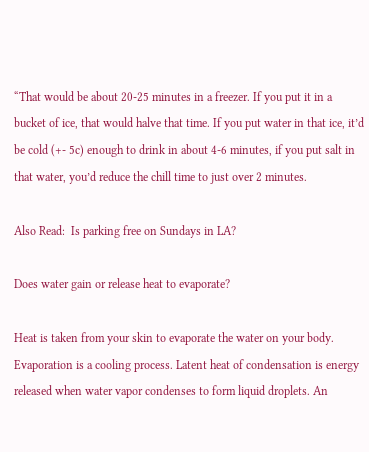“That would be about 20-25 minutes in a freezer. If you put it in a bucket of ice, that would halve that time. If you put water in that ice, it’d be cold (+- 5c) enough to drink in about 4-6 minutes, if you put salt in that water, you’d reduce the chill time to just over 2 minutes.

Also Read:  Is parking free on Sundays in LA?

Does water gain or release heat to evaporate?

Heat is taken from your skin to evaporate the water on your body. Evaporation is a cooling process. Latent heat of condensation is energy released when water vapor condenses to form liquid droplets. An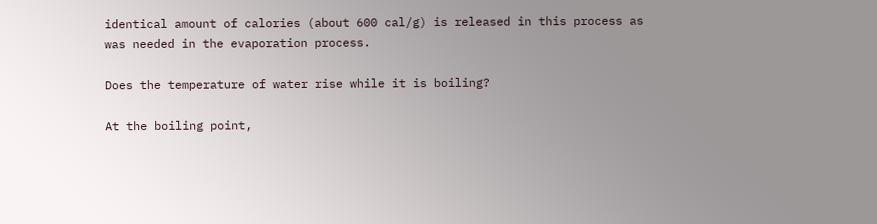identical amount of calories (about 600 cal/g) is released in this process as was needed in the evaporation process.

Does the temperature of water rise while it is boiling?

At the boiling point,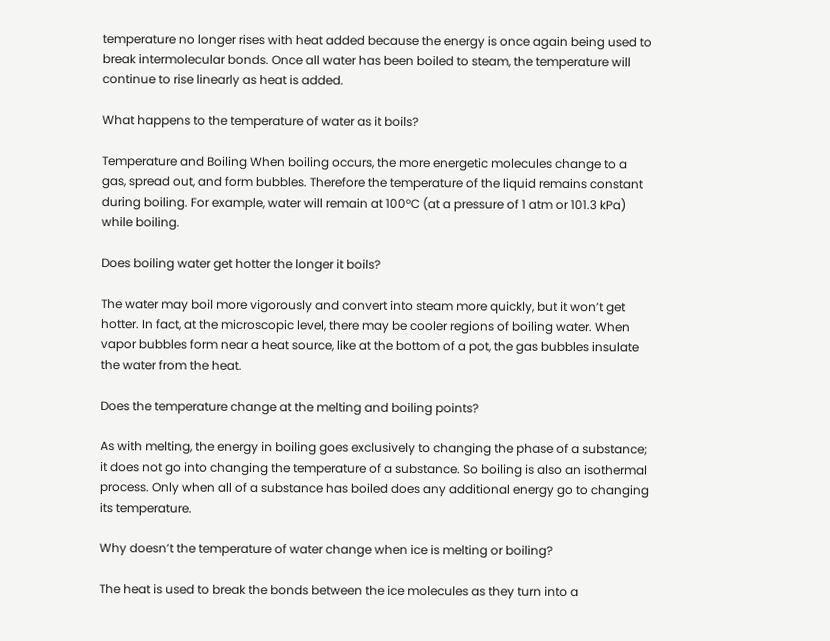temperature no longer rises with heat added because the energy is once again being used to break intermolecular bonds. Once all water has been boiled to steam, the temperature will continue to rise linearly as heat is added.

What happens to the temperature of water as it boils?

Temperature and Boiling When boiling occurs, the more energetic molecules change to a gas, spread out, and form bubbles. Therefore the temperature of the liquid remains constant during boiling. For example, water will remain at 100ºC (at a pressure of 1 atm or 101.3 kPa) while boiling.

Does boiling water get hotter the longer it boils?

The water may boil more vigorously and convert into steam more quickly, but it won’t get hotter. In fact, at the microscopic level, there may be cooler regions of boiling water. When vapor bubbles form near a heat source, like at the bottom of a pot, the gas bubbles insulate the water from the heat.

Does the temperature change at the melting and boiling points?

As with melting, the energy in boiling goes exclusively to changing the phase of a substance; it does not go into changing the temperature of a substance. So boiling is also an isothermal process. Only when all of a substance has boiled does any additional energy go to changing its temperature.

Why doesn’t the temperature of water change when ice is melting or boiling?

The heat is used to break the bonds between the ice molecules as they turn into a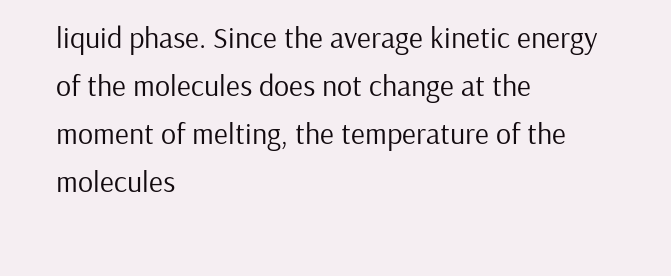liquid phase. Since the average kinetic energy of the molecules does not change at the moment of melting, the temperature of the molecules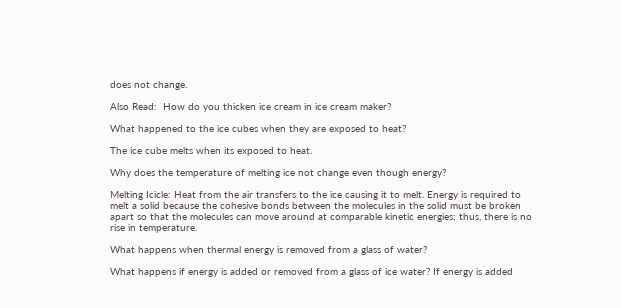does not change.

Also Read:  How do you thicken ice cream in ice cream maker?

What happened to the ice cubes when they are exposed to heat?

The ice cube melts when its exposed to heat.

Why does the temperature of melting ice not change even though energy?

Melting Icicle: Heat from the air transfers to the ice causing it to melt. Energy is required to melt a solid because the cohesive bonds between the molecules in the solid must be broken apart so that the molecules can move around at comparable kinetic energies; thus, there is no rise in temperature.

What happens when thermal energy is removed from a glass of water?

What happens if energy is added or removed from a glass of ice water? If energy is added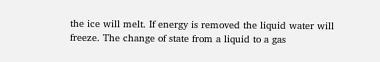the ice will melt. If energy is removed the liquid water will freeze. The change of state from a liquid to a gas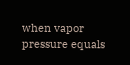when vapor pressure equals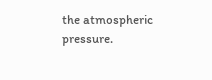the atmospheric pressure.